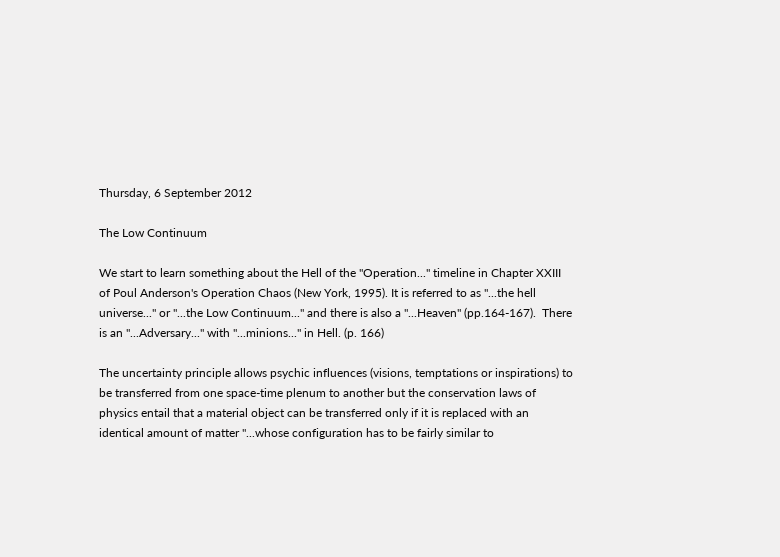Thursday, 6 September 2012

The Low Continuum

We start to learn something about the Hell of the "Operation..." timeline in Chapter XXIII of Poul Anderson's Operation Chaos (New York, 1995). It is referred to as "...the hell universe..." or "...the Low Continuum..." and there is also a "...Heaven" (pp.164-167).  There is an "...Adversary..." with "...minions..." in Hell. (p. 166)

The uncertainty principle allows psychic influences (visions, temptations or inspirations) to be transferred from one space-time plenum to another but the conservation laws of physics entail that a material object can be transferred only if it is replaced with an identical amount of matter "...whose configuration has to be fairly similar to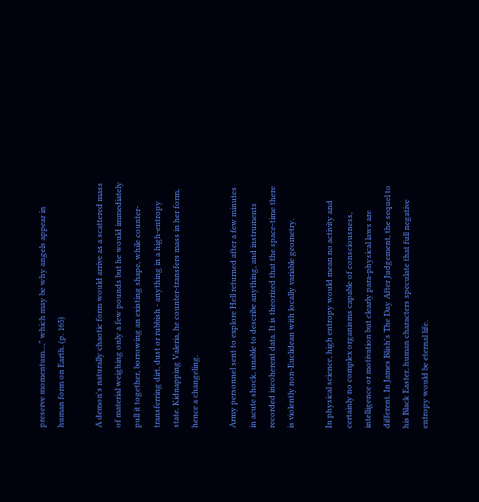preserve momentum...," which may be why angels appear in human form on Earth. (p. 165)

A demon's naturally chaotic form would arrive as a scattered mass of material weighing only a few pounds but he would immediately pull it together, borrowing an existing shape, while counter-transferring dirt, dust or rubbish - anything in a high-entropy state. Kidnapping Valeria, he counter-transfers mass in her form, hence a changeling.

Army personnel sent to explore Hell returned after a few minutes in acute shock, unable to describe anything, and instruments recorded incoherent data. It is theorized that the space-time there is violently non-Euclidean with locally variable geometry.

In physical science, high entropy would mean no activity and certainly no complex organisms capable of consciousness, intelligence or motivation but clearly para-physical laws are different. In James Blish's The Day After Judgement, the sequel to his Black Easter, human characters speculate that full negative entropy would be eternal life.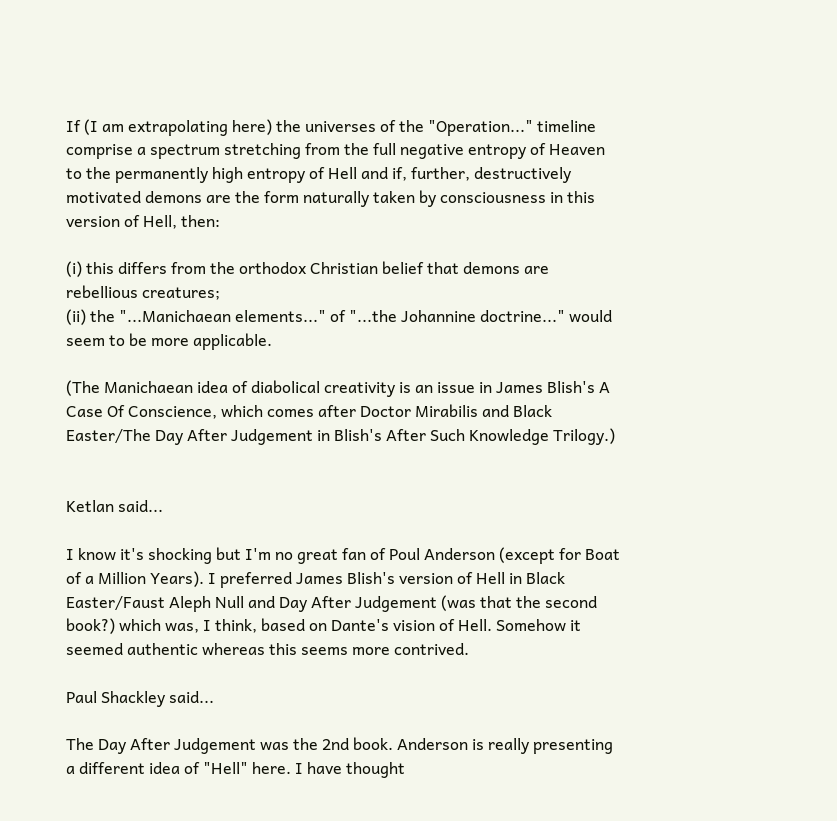If (I am extrapolating here) the universes of the "Operation..." timeline comprise a spectrum stretching from the full negative entropy of Heaven to the permanently high entropy of Hell and if, further, destructively motivated demons are the form naturally taken by consciousness in this version of Hell, then:

(i) this differs from the orthodox Christian belief that demons are rebellious creatures;
(ii) the "...Manichaean elements..." of "...the Johannine doctrine..." would seem to be more applicable.

(The Manichaean idea of diabolical creativity is an issue in James Blish's A Case Of Conscience, which comes after Doctor Mirabilis and Black Easter/The Day After Judgement in Blish's After Such Knowledge Trilogy.)


Ketlan said...

I know it's shocking but I'm no great fan of Poul Anderson (except for Boat of a Million Years). I preferred James Blish's version of Hell in Black Easter/Faust Aleph Null and Day After Judgement (was that the second book?) which was, I think, based on Dante's vision of Hell. Somehow it seemed authentic whereas this seems more contrived.

Paul Shackley said...

The Day After Judgement was the 2nd book. Anderson is really presenting a different idea of "Hell" here. I have thought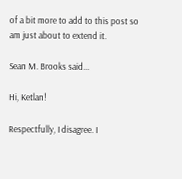of a bit more to add to this post so am just about to extend it.

Sean M. Brooks said...

Hi, Ketlan!

Respectfully, I disagree. I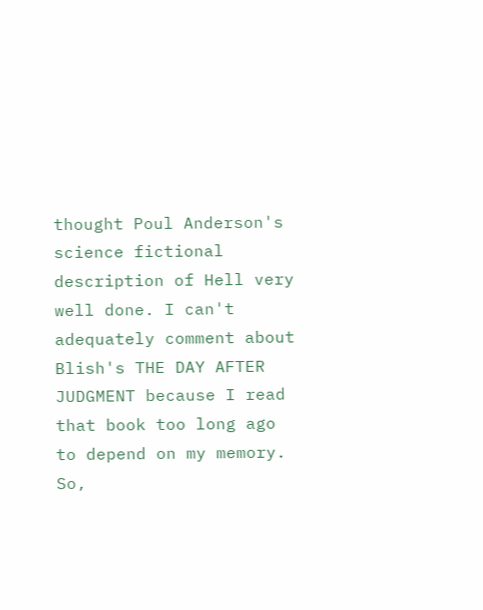thought Poul Anderson's science fictional description of Hell very well done. I can't adequately comment about Blish's THE DAY AFTER JUDGMENT because I read that book too long ago to depend on my memory. So,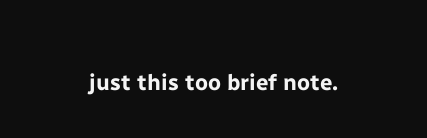just this too brief note.